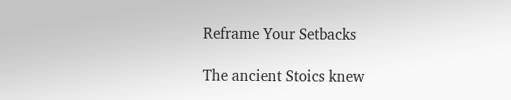Reframe Your Setbacks

The ancient Stoics knew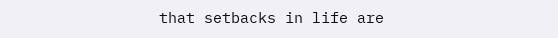that setbacks in life are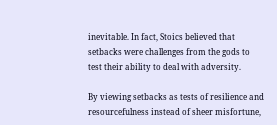inevitable. In fact, Stoics believed that setbacks were challenges from the gods to test their ability to deal with adversity.

By viewing setbacks as tests of resilience and resourcefulness instead of sheer misfortune,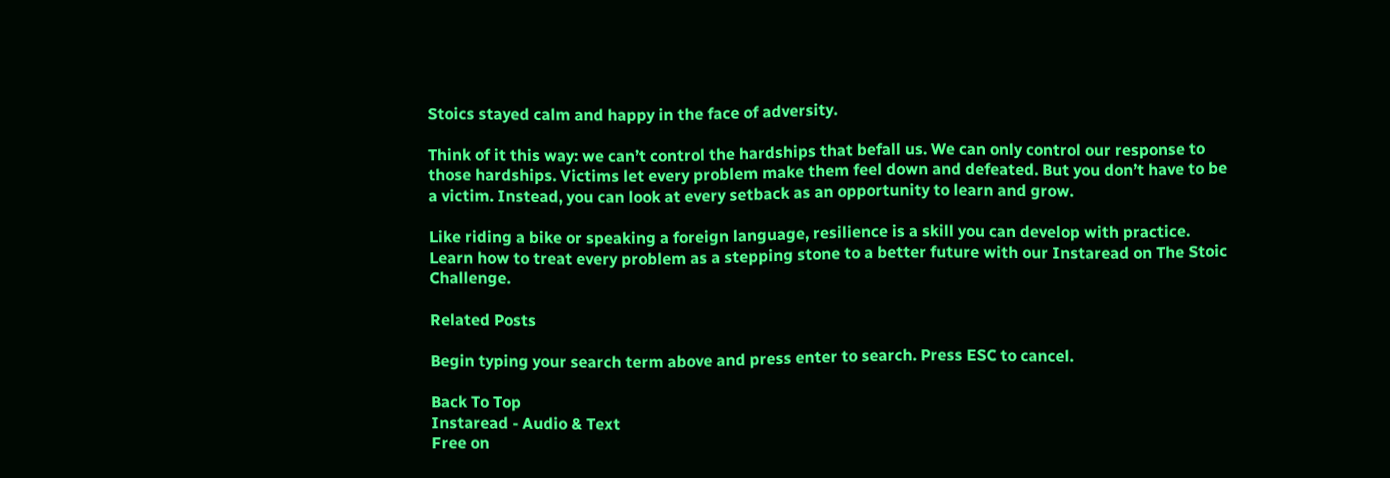Stoics stayed calm and happy in the face of adversity.

Think of it this way: we can’t control the hardships that befall us. We can only control our response to those hardships. Victims let every problem make them feel down and defeated. But you don’t have to be a victim. Instead, you can look at every setback as an opportunity to learn and grow.

Like riding a bike or speaking a foreign language, resilience is a skill you can develop with practice. Learn how to treat every problem as a stepping stone to a better future with our Instaread on The Stoic Challenge.

Related Posts

Begin typing your search term above and press enter to search. Press ESC to cancel.

Back To Top
Instaread - Audio & Text
Free on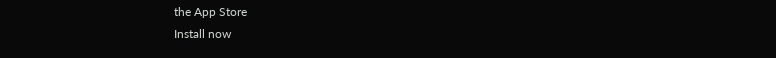the App Store
Install now